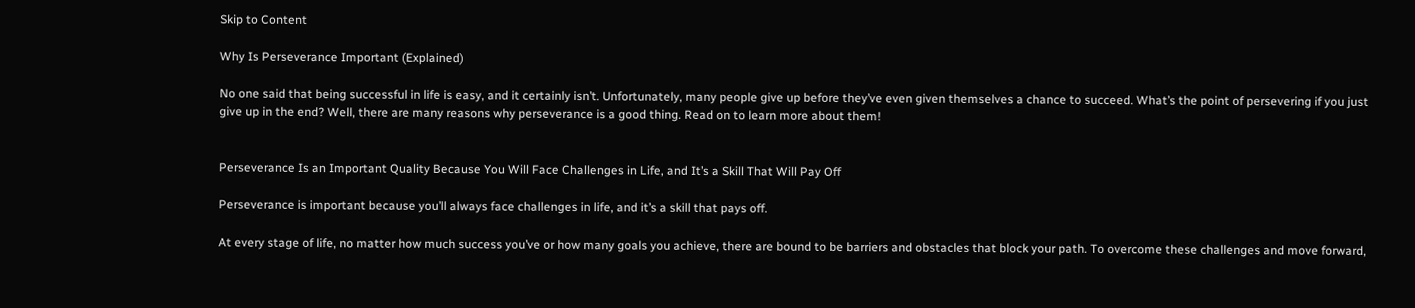Skip to Content

Why Is Perseverance Important (Explained)

No one said that being successful in life is easy, and it certainly isn’t. Unfortunately, many people give up before they’ve even given themselves a chance to succeed. What’s the point of persevering if you just give up in the end? Well, there are many reasons why perseverance is a good thing. Read on to learn more about them!


Perseverance Is an Important Quality Because You Will Face Challenges in Life, and It’s a Skill That Will Pay Off

Perseverance is important because you’ll always face challenges in life, and it’s a skill that pays off.

At every stage of life, no matter how much success you’ve or how many goals you achieve, there are bound to be barriers and obstacles that block your path. To overcome these challenges and move forward,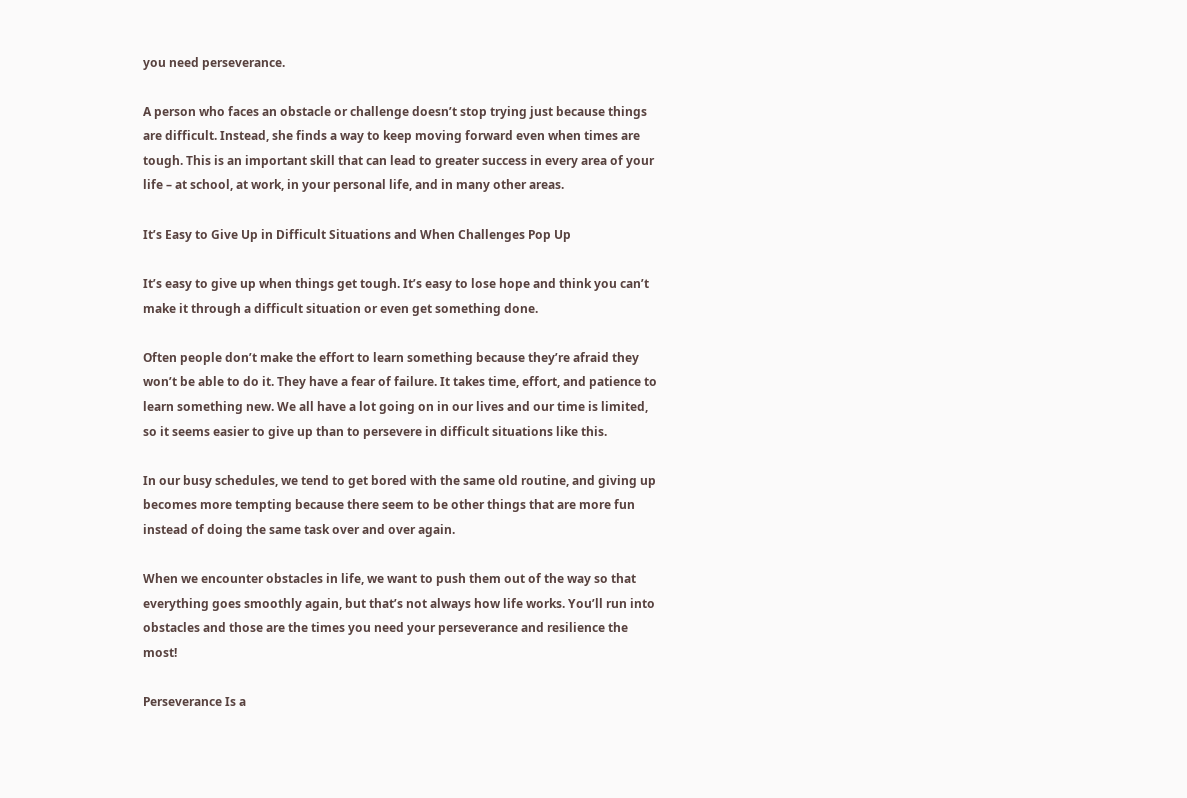you need perseverance.

A person who faces an obstacle or challenge doesn’t stop trying just because things are difficult. Instead, she finds a way to keep moving forward even when times are tough. This is an important skill that can lead to greater success in every area of your life – at school, at work, in your personal life, and in many other areas.

It’s Easy to Give Up in Difficult Situations and When Challenges Pop Up

It’s easy to give up when things get tough. It’s easy to lose hope and think you can’t make it through a difficult situation or even get something done.

Often people don’t make the effort to learn something because they’re afraid they won’t be able to do it. They have a fear of failure. It takes time, effort, and patience to learn something new. We all have a lot going on in our lives and our time is limited, so it seems easier to give up than to persevere in difficult situations like this.

In our busy schedules, we tend to get bored with the same old routine, and giving up becomes more tempting because there seem to be other things that are more fun instead of doing the same task over and over again.

When we encounter obstacles in life, we want to push them out of the way so that everything goes smoothly again, but that’s not always how life works. You’ll run into obstacles and those are the times you need your perseverance and resilience the most!

Perseverance Is a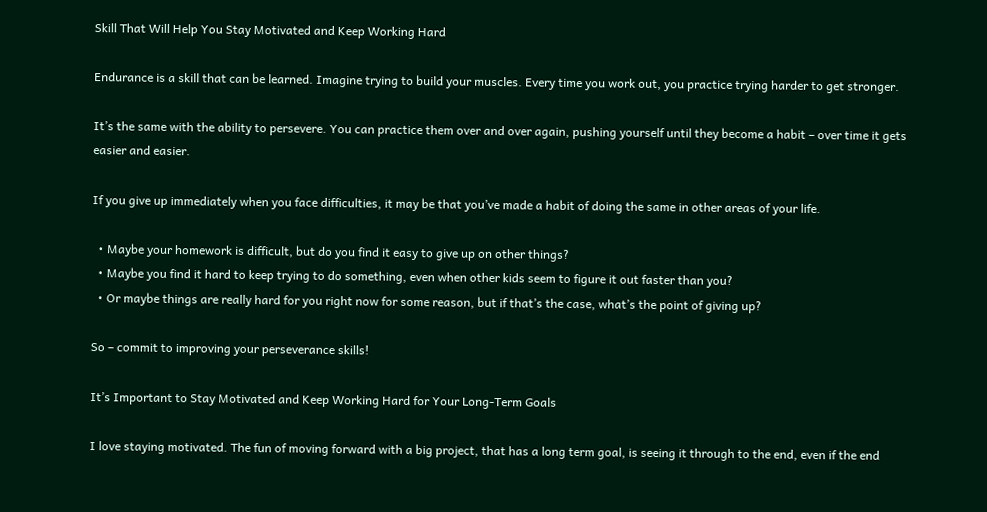Skill That Will Help You Stay Motivated and Keep Working Hard

Endurance is a skill that can be learned. Imagine trying to build your muscles. Every time you work out, you practice trying harder to get stronger.

It’s the same with the ability to persevere. You can practice them over and over again, pushing yourself until they become a habit – over time it gets easier and easier.

If you give up immediately when you face difficulties, it may be that you’ve made a habit of doing the same in other areas of your life.

  • Maybe your homework is difficult, but do you find it easy to give up on other things?
  • Maybe you find it hard to keep trying to do something, even when other kids seem to figure it out faster than you?
  • Or maybe things are really hard for you right now for some reason, but if that’s the case, what’s the point of giving up?

So – commit to improving your perseverance skills!

It’s Important to Stay Motivated and Keep Working Hard for Your Long-Term Goals

I love staying motivated. The fun of moving forward with a big project, that has a long term goal, is seeing it through to the end, even if the end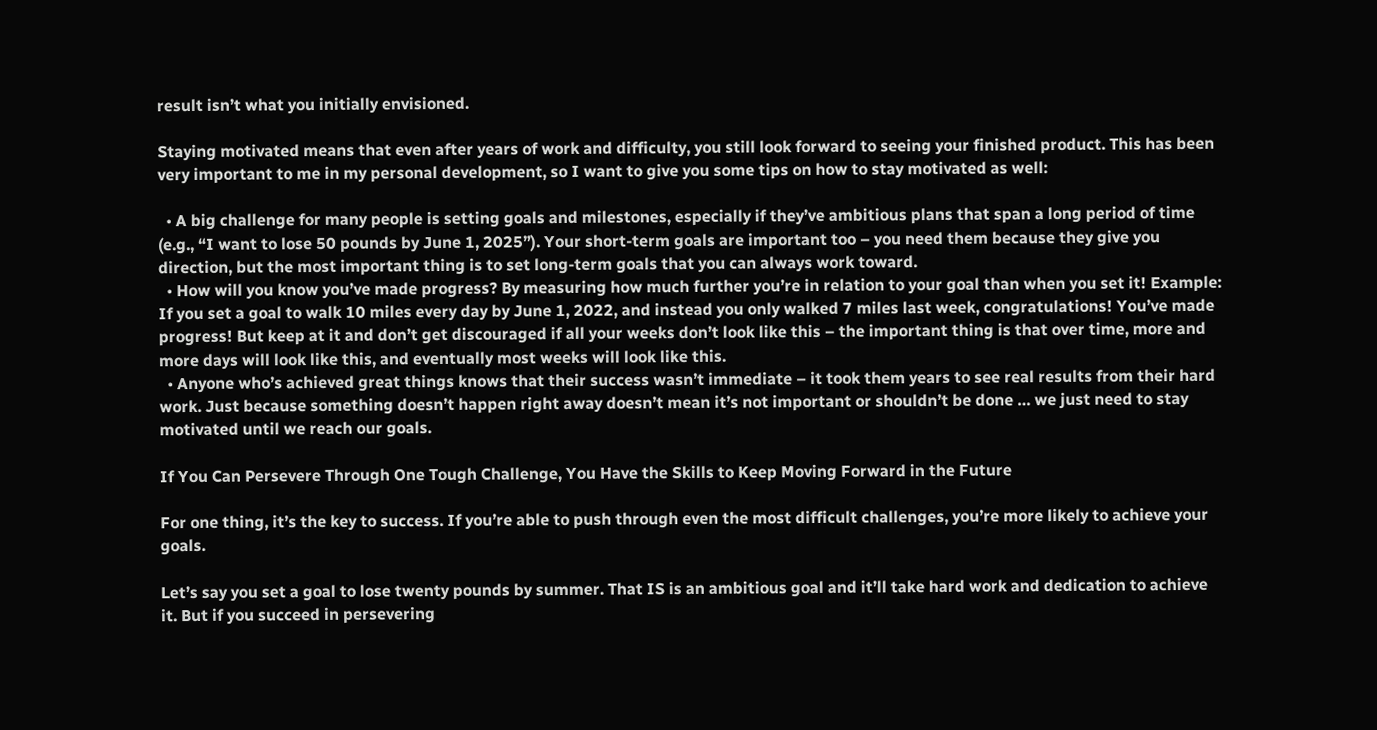result isn’t what you initially envisioned.

Staying motivated means that even after years of work and difficulty, you still look forward to seeing your finished product. This has been very important to me in my personal development, so I want to give you some tips on how to stay motivated as well:

  • A big challenge for many people is setting goals and milestones, especially if they’ve ambitious plans that span a long period of time (e.g., “I want to lose 50 pounds by June 1, 2025”). Your short-term goals are important too – you need them because they give you direction, but the most important thing is to set long-term goals that you can always work toward.
  • How will you know you’ve made progress? By measuring how much further you’re in relation to your goal than when you set it! Example: If you set a goal to walk 10 miles every day by June 1, 2022, and instead you only walked 7 miles last week, congratulations! You’ve made progress! But keep at it and don’t get discouraged if all your weeks don’t look like this – the important thing is that over time, more and more days will look like this, and eventually most weeks will look like this.
  • Anyone who’s achieved great things knows that their success wasn’t immediate – it took them years to see real results from their hard work. Just because something doesn’t happen right away doesn’t mean it’s not important or shouldn’t be done … we just need to stay motivated until we reach our goals.

If You Can Persevere Through One Tough Challenge, You Have the Skills to Keep Moving Forward in the Future

For one thing, it’s the key to success. If you’re able to push through even the most difficult challenges, you’re more likely to achieve your goals.

Let’s say you set a goal to lose twenty pounds by summer. That IS is an ambitious goal and it’ll take hard work and dedication to achieve it. But if you succeed in persevering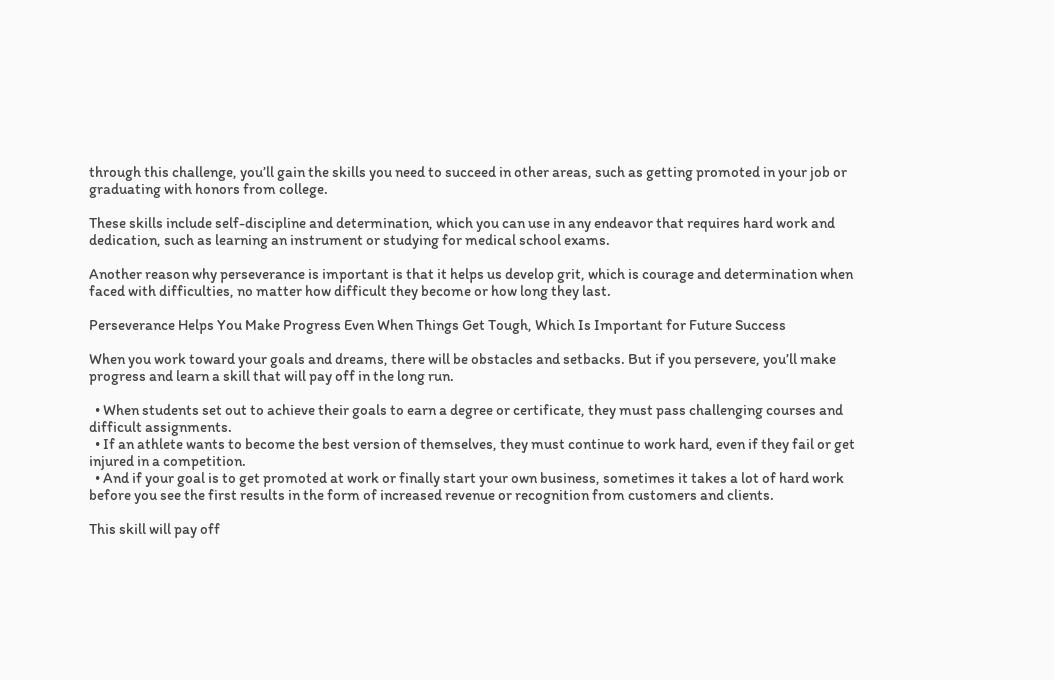through this challenge, you’ll gain the skills you need to succeed in other areas, such as getting promoted in your job or graduating with honors from college.

These skills include self-discipline and determination, which you can use in any endeavor that requires hard work and dedication, such as learning an instrument or studying for medical school exams.

Another reason why perseverance is important is that it helps us develop grit, which is courage and determination when faced with difficulties, no matter how difficult they become or how long they last.

Perseverance Helps You Make Progress Even When Things Get Tough, Which Is Important for Future Success

When you work toward your goals and dreams, there will be obstacles and setbacks. But if you persevere, you’ll make progress and learn a skill that will pay off in the long run.

  • When students set out to achieve their goals to earn a degree or certificate, they must pass challenging courses and difficult assignments.
  • If an athlete wants to become the best version of themselves, they must continue to work hard, even if they fail or get injured in a competition.
  • And if your goal is to get promoted at work or finally start your own business, sometimes it takes a lot of hard work before you see the first results in the form of increased revenue or recognition from customers and clients.

This skill will pay off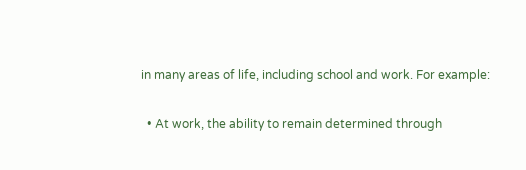in many areas of life, including school and work. For example:

  • At work, the ability to remain determined through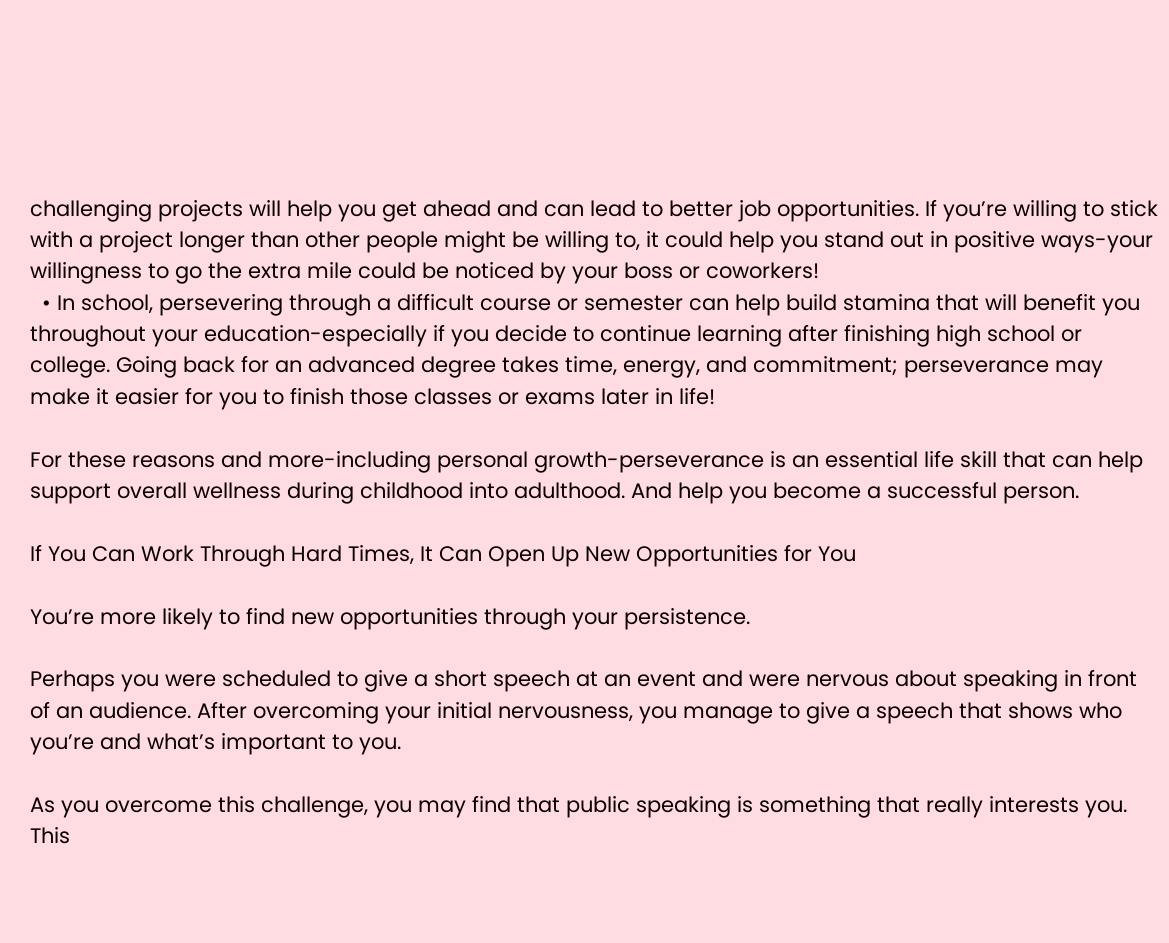challenging projects will help you get ahead and can lead to better job opportunities. If you’re willing to stick with a project longer than other people might be willing to, it could help you stand out in positive ways-your willingness to go the extra mile could be noticed by your boss or coworkers!
  • In school, persevering through a difficult course or semester can help build stamina that will benefit you throughout your education-especially if you decide to continue learning after finishing high school or college. Going back for an advanced degree takes time, energy, and commitment; perseverance may make it easier for you to finish those classes or exams later in life!

For these reasons and more-including personal growth-perseverance is an essential life skill that can help support overall wellness during childhood into adulthood. And help you become a successful person.

If You Can Work Through Hard Times, It Can Open Up New Opportunities for You

You’re more likely to find new opportunities through your persistence.

Perhaps you were scheduled to give a short speech at an event and were nervous about speaking in front of an audience. After overcoming your initial nervousness, you manage to give a speech that shows who you’re and what’s important to you.

As you overcome this challenge, you may find that public speaking is something that really interests you. This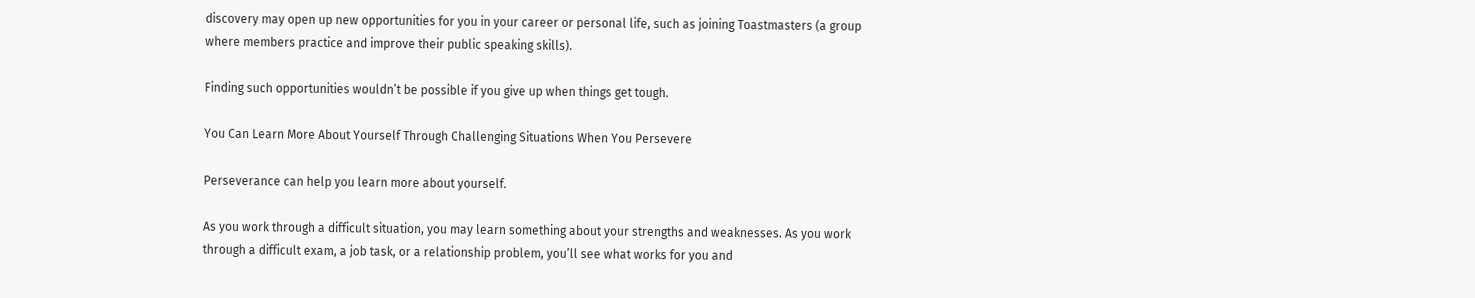discovery may open up new opportunities for you in your career or personal life, such as joining Toastmasters (a group where members practice and improve their public speaking skills).

Finding such opportunities wouldn’t be possible if you give up when things get tough.

You Can Learn More About Yourself Through Challenging Situations When You Persevere

Perseverance can help you learn more about yourself.

As you work through a difficult situation, you may learn something about your strengths and weaknesses. As you work through a difficult exam, a job task, or a relationship problem, you’ll see what works for you and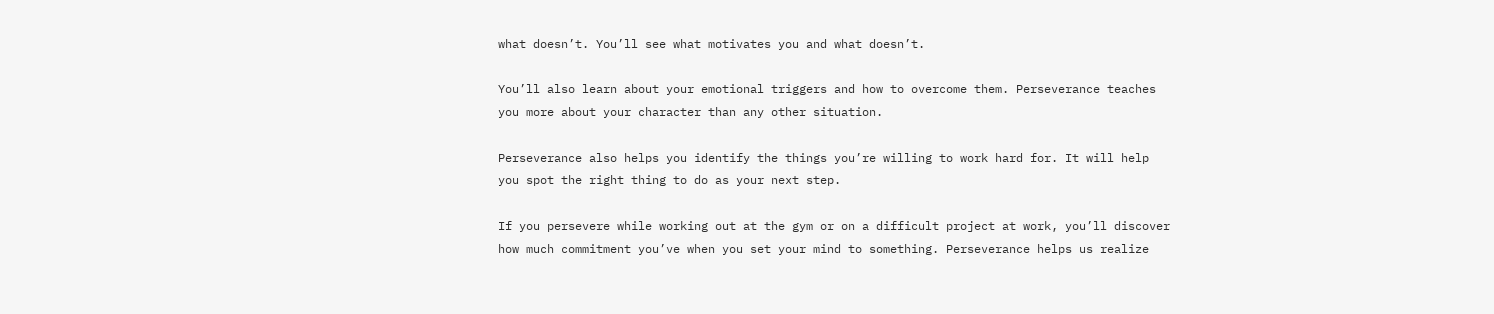what doesn’t. You’ll see what motivates you and what doesn’t.

You’ll also learn about your emotional triggers and how to overcome them. Perseverance teaches you more about your character than any other situation.

Perseverance also helps you identify the things you’re willing to work hard for. It will help you spot the right thing to do as your next step.

If you persevere while working out at the gym or on a difficult project at work, you’ll discover how much commitment you’ve when you set your mind to something. Perseverance helps us realize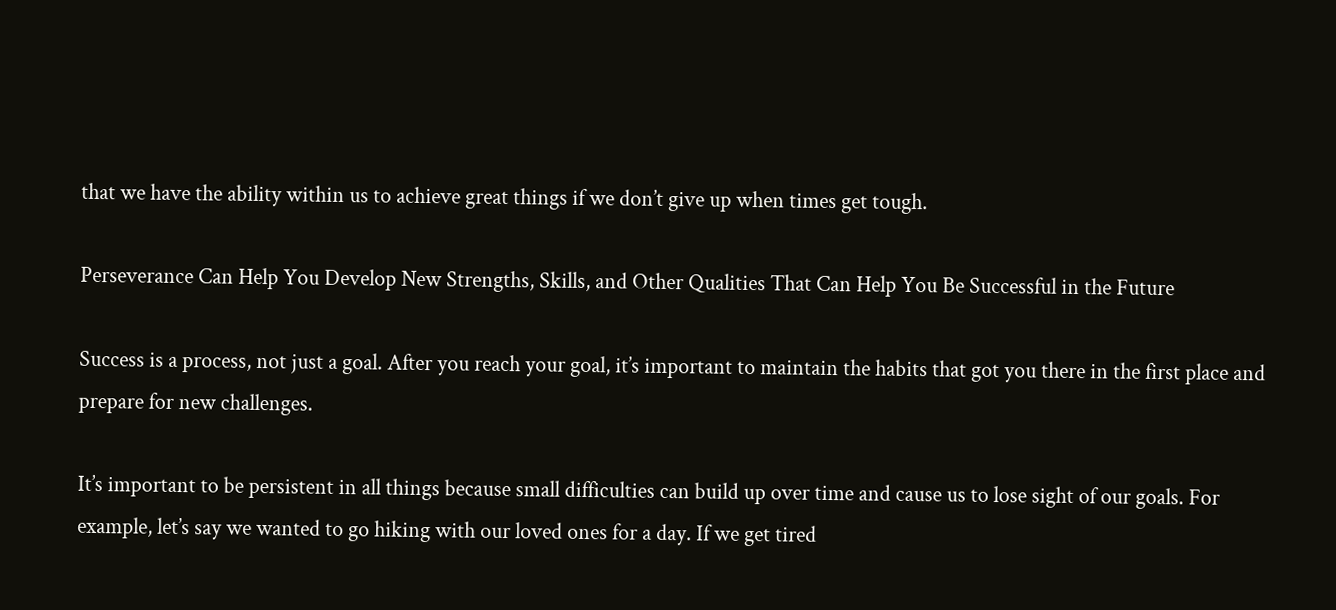that we have the ability within us to achieve great things if we don’t give up when times get tough.

Perseverance Can Help You Develop New Strengths, Skills, and Other Qualities That Can Help You Be Successful in the Future

Success is a process, not just a goal. After you reach your goal, it’s important to maintain the habits that got you there in the first place and prepare for new challenges.

It’s important to be persistent in all things because small difficulties can build up over time and cause us to lose sight of our goals. For example, let’s say we wanted to go hiking with our loved ones for a day. If we get tired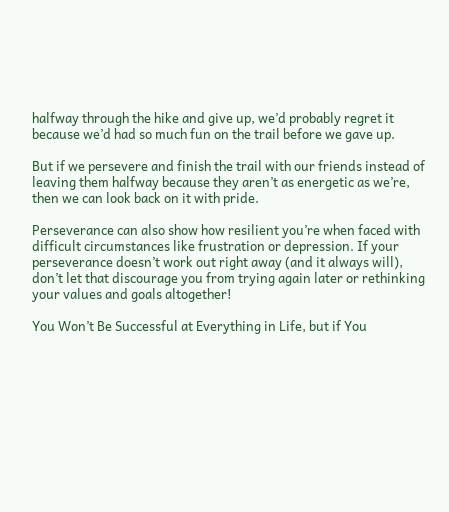halfway through the hike and give up, we’d probably regret it because we’d had so much fun on the trail before we gave up.

But if we persevere and finish the trail with our friends instead of leaving them halfway because they aren’t as energetic as we’re, then we can look back on it with pride.

Perseverance can also show how resilient you’re when faced with difficult circumstances like frustration or depression. If your perseverance doesn’t work out right away (and it always will), don’t let that discourage you from trying again later or rethinking your values and goals altogether!

You Won’t Be Successful at Everything in Life, but if You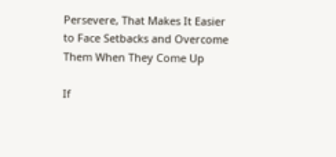Persevere, That Makes It Easier to Face Setbacks and Overcome Them When They Come Up

If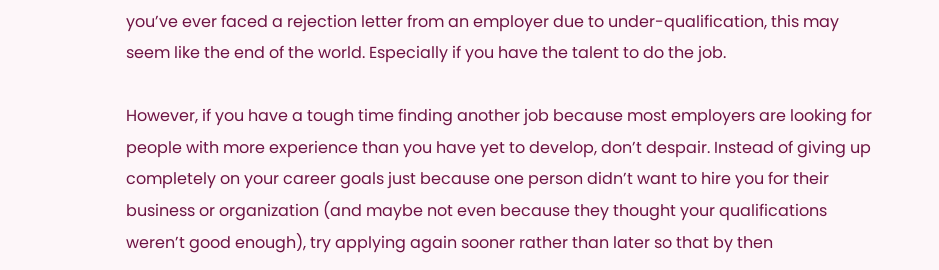you’ve ever faced a rejection letter from an employer due to under-qualification, this may seem like the end of the world. Especially if you have the talent to do the job.

However, if you have a tough time finding another job because most employers are looking for people with more experience than you have yet to develop, don’t despair. Instead of giving up completely on your career goals just because one person didn’t want to hire you for their business or organization (and maybe not even because they thought your qualifications weren’t good enough), try applying again sooner rather than later so that by then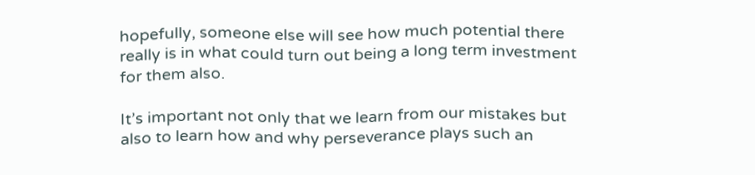hopefully, someone else will see how much potential there really is in what could turn out being a long term investment for them also.

It’s important not only that we learn from our mistakes but also to learn how and why perseverance plays such an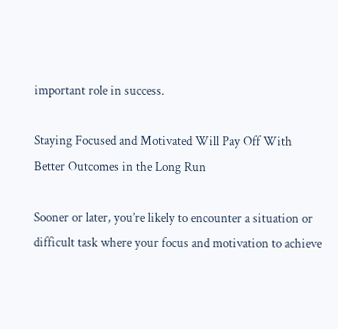important role in success.

Staying Focused and Motivated Will Pay Off With Better Outcomes in the Long Run

Sooner or later, you’re likely to encounter a situation or difficult task where your focus and motivation to achieve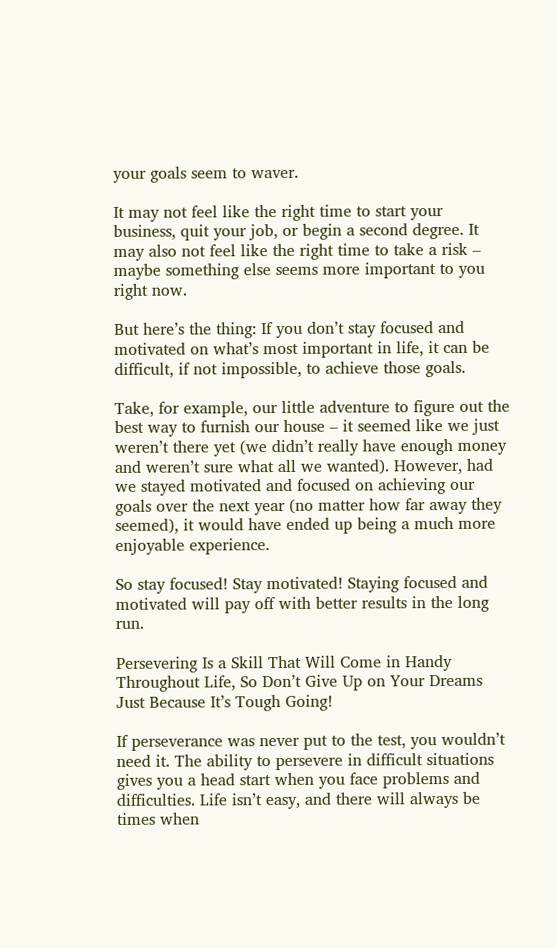your goals seem to waver.

It may not feel like the right time to start your business, quit your job, or begin a second degree. It may also not feel like the right time to take a risk – maybe something else seems more important to you right now.

But here’s the thing: If you don’t stay focused and motivated on what’s most important in life, it can be difficult, if not impossible, to achieve those goals.

Take, for example, our little adventure to figure out the best way to furnish our house – it seemed like we just weren’t there yet (we didn’t really have enough money and weren’t sure what all we wanted). However, had we stayed motivated and focused on achieving our goals over the next year (no matter how far away they seemed), it would have ended up being a much more enjoyable experience.

So stay focused! Stay motivated! Staying focused and motivated will pay off with better results in the long run.

Persevering Is a Skill That Will Come in Handy Throughout Life, So Don’t Give Up on Your Dreams Just Because It’s Tough Going!

If perseverance was never put to the test, you wouldn’t need it. The ability to persevere in difficult situations gives you a head start when you face problems and difficulties. Life isn’t easy, and there will always be times when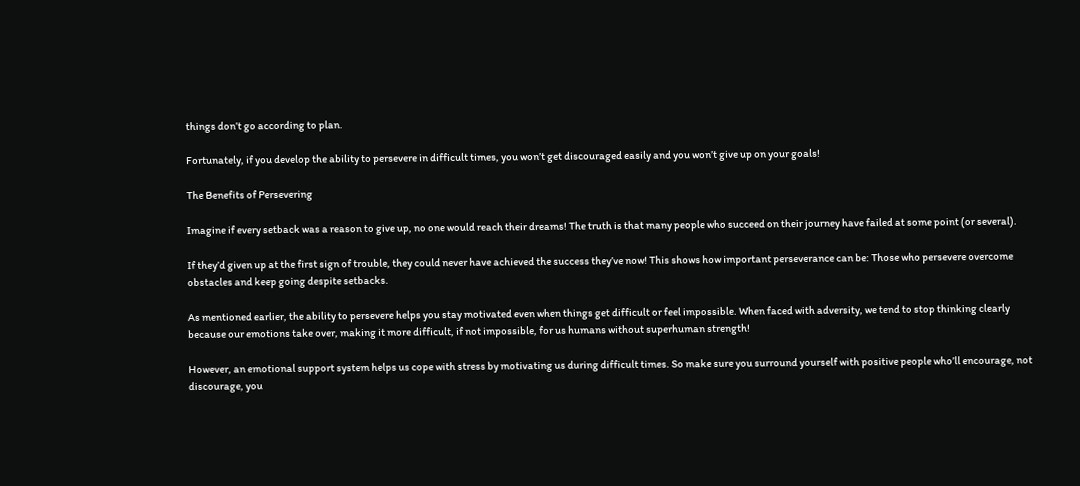things don’t go according to plan.

Fortunately, if you develop the ability to persevere in difficult times, you won’t get discouraged easily and you won’t give up on your goals!

The Benefits of Persevering

Imagine if every setback was a reason to give up, no one would reach their dreams! The truth is that many people who succeed on their journey have failed at some point (or several).

If they’d given up at the first sign of trouble, they could never have achieved the success they’ve now! This shows how important perseverance can be: Those who persevere overcome obstacles and keep going despite setbacks.

As mentioned earlier, the ability to persevere helps you stay motivated even when things get difficult or feel impossible. When faced with adversity, we tend to stop thinking clearly because our emotions take over, making it more difficult, if not impossible, for us humans without superhuman strength!

However, an emotional support system helps us cope with stress by motivating us during difficult times. So make sure you surround yourself with positive people who’ll encourage, not discourage, you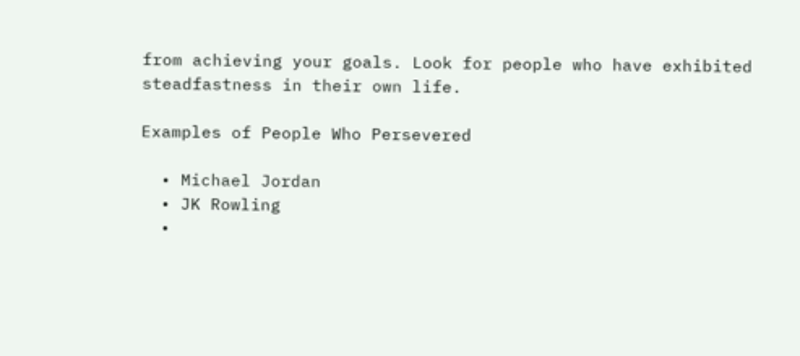from achieving your goals. Look for people who have exhibited steadfastness in their own life.

Examples of People Who Persevered

  • Michael Jordan
  • JK Rowling
  •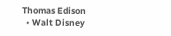Thomas Edison
  • Walt Disney